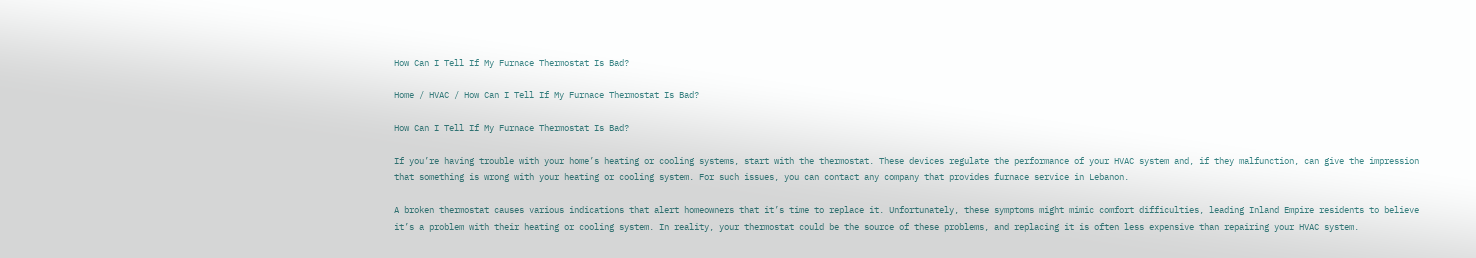How Can I Tell If My Furnace Thermostat Is Bad?

Home / HVAC / How Can I Tell If My Furnace Thermostat Is Bad?

How Can I Tell If My Furnace Thermostat Is Bad?

If you’re having trouble with your home’s heating or cooling systems, start with the thermostat. These devices regulate the performance of your HVAC system and, if they malfunction, can give the impression that something is wrong with your heating or cooling system. For such issues, you can contact any company that provides furnace service in Lebanon.

A broken thermostat causes various indications that alert homeowners that it’s time to replace it. Unfortunately, these symptoms might mimic comfort difficulties, leading Inland Empire residents to believe it’s a problem with their heating or cooling system. In reality, your thermostat could be the source of these problems, and replacing it is often less expensive than repairing your HVAC system.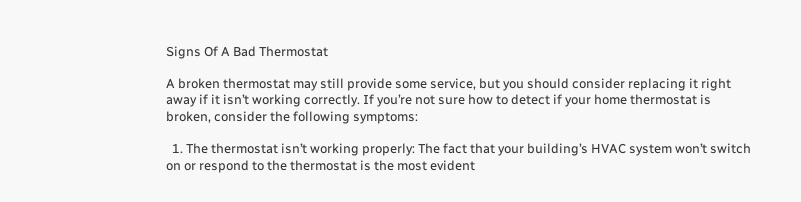Signs Of A Bad Thermostat

A broken thermostat may still provide some service, but you should consider replacing it right away if it isn’t working correctly. If you’re not sure how to detect if your home thermostat is broken, consider the following symptoms:

  1. The thermostat isn’t working properly: The fact that your building’s HVAC system won’t switch on or respond to the thermostat is the most evident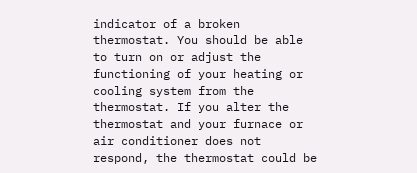indicator of a broken thermostat. You should be able to turn on or adjust the functioning of your heating or cooling system from the thermostat. If you alter the thermostat and your furnace or air conditioner does not respond, the thermostat could be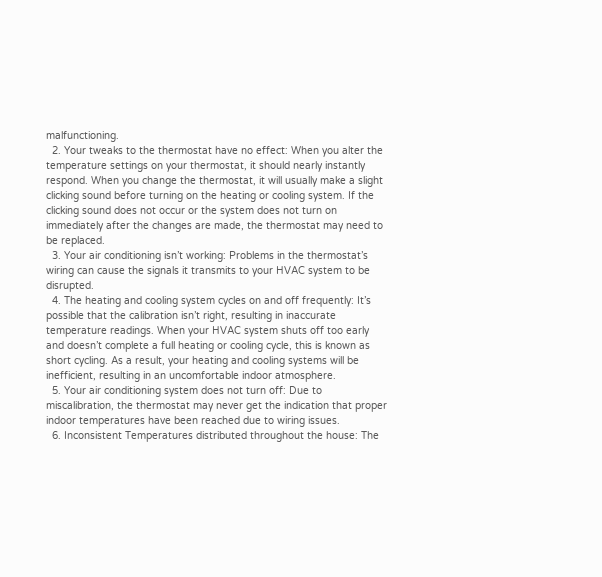malfunctioning.
  2. Your tweaks to the thermostat have no effect: When you alter the temperature settings on your thermostat, it should nearly instantly respond. When you change the thermostat, it will usually make a slight clicking sound before turning on the heating or cooling system. If the clicking sound does not occur or the system does not turn on immediately after the changes are made, the thermostat may need to be replaced.
  3. Your air conditioning isn’t working: Problems in the thermostat’s wiring can cause the signals it transmits to your HVAC system to be disrupted.
  4. The heating and cooling system cycles on and off frequently: It’s possible that the calibration isn’t right, resulting in inaccurate temperature readings. When your HVAC system shuts off too early and doesn’t complete a full heating or cooling cycle, this is known as short cycling. As a result, your heating and cooling systems will be inefficient, resulting in an uncomfortable indoor atmosphere.
  5. Your air conditioning system does not turn off: Due to miscalibration, the thermostat may never get the indication that proper indoor temperatures have been reached due to wiring issues.
  6. Inconsistent Temperatures distributed throughout the house: The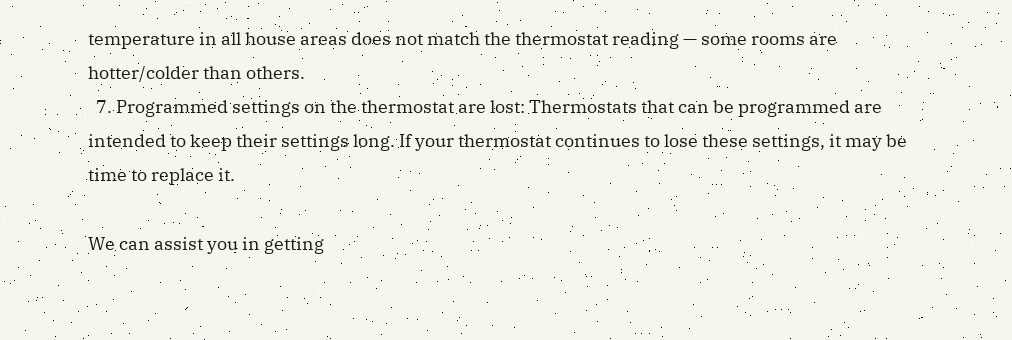temperature in all house areas does not match the thermostat reading — some rooms are hotter/colder than others.
  7. Programmed settings on the thermostat are lost: Thermostats that can be programmed are intended to keep their settings long. If your thermostat continues to lose these settings, it may be time to replace it.

We can assist you in getting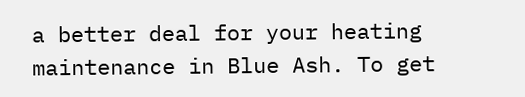a better deal for your heating maintenance in Blue Ash. To get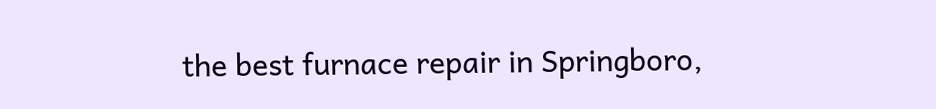the best furnace repair in Springboro,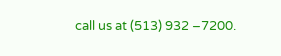call us at (513) 932 –7200.